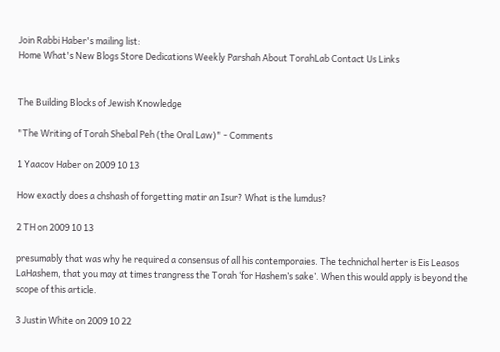Join Rabbi Haber's mailing list:
Home What's New Blogs Store Dedications Weekly Parshah About TorahLab Contact Us Links


The Building Blocks of Jewish Knowledge

"The Writing of Torah Shebal Peh (the Oral Law)" - Comments

1 Yaacov Haber on 2009 10 13

How exactly does a chshash of forgetting matir an Isur? What is the lumdus?

2 TH on 2009 10 13

presumably that was why he required a consensus of all his contemporaies. The technichal herter is Eis Leasos LaHashem, that you may at times trangress the Torah ‘for Hashem’s sake’. When this would apply is beyond the scope of this article.

3 Justin White on 2009 10 22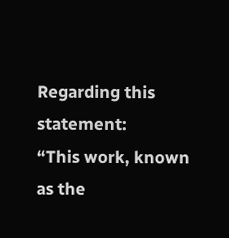Regarding this statement:
“This work, known as the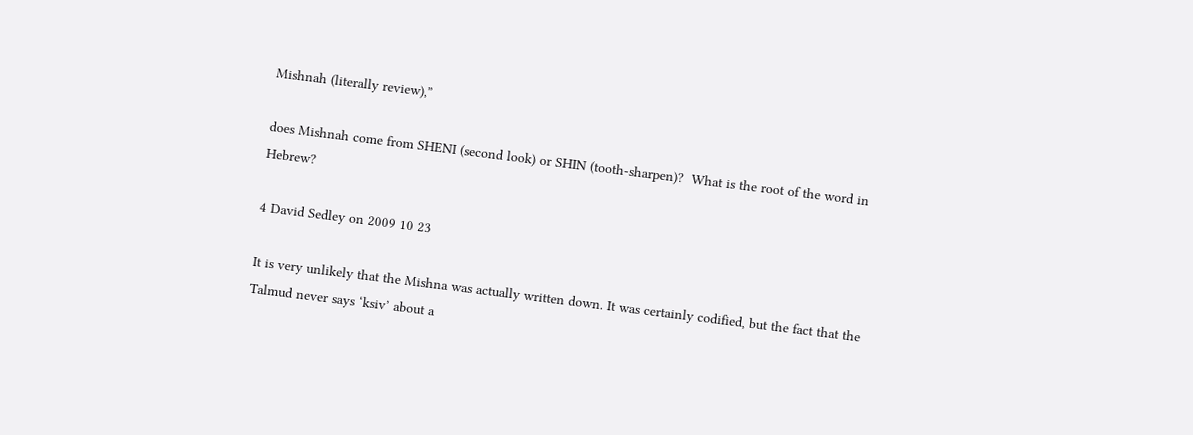Mishnah (literally review),”

does Mishnah come from SHENI (second look) or SHIN (tooth-sharpen)?  What is the root of the word in Hebrew?

4 David Sedley on 2009 10 23

It is very unlikely that the Mishna was actually written down. It was certainly codified, but the fact that the Talmud never says ‘ksiv’ about a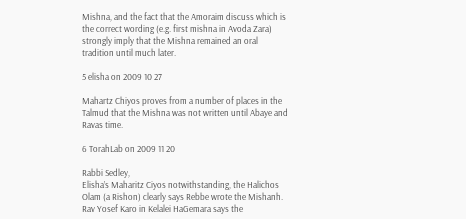Mishna, and the fact that the Amoraim discuss which is the correct wording (e.g. first mishna in Avoda Zara) strongly imply that the Mishna remained an oral tradition until much later.

5 elisha on 2009 10 27

Mahartz Chiyos proves from a number of places in the Talmud that the Mishna was not written until Abaye and Ravas time.

6 TorahLab on 2009 11 20

Rabbi Sedley,
Elisha’s Maharitz Ciyos notwithstanding, the Halichos Olam (a Rishon) clearly says Rebbe wrote the Mishanh. Rav Yosef Karo in Kelalei HaGemara says the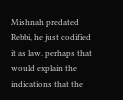Mishnah predated Rebbi, he just codified it as law. perhaps that would explain the indications that the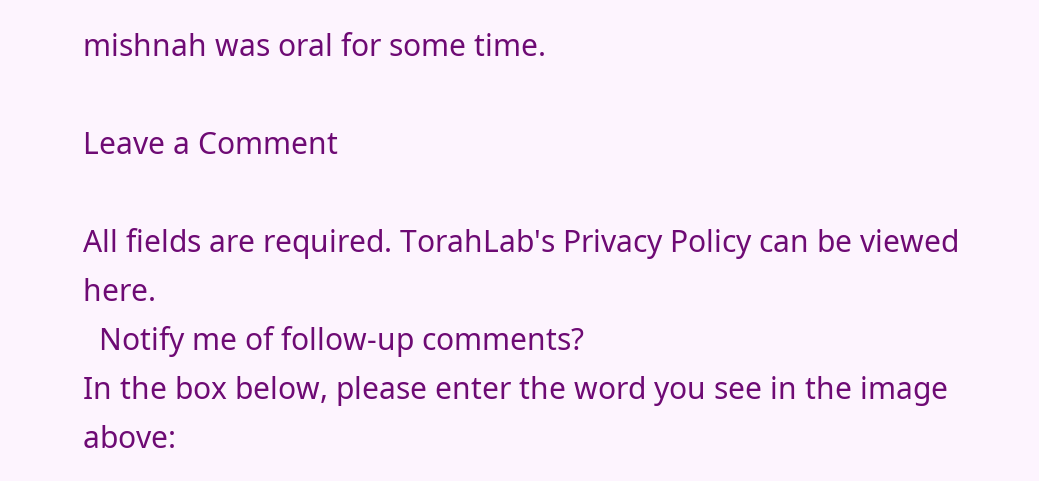mishnah was oral for some time.

Leave a Comment

All fields are required. TorahLab's Privacy Policy can be viewed here.
  Notify me of follow-up comments?
In the box below, please enter the word you see in the image above: